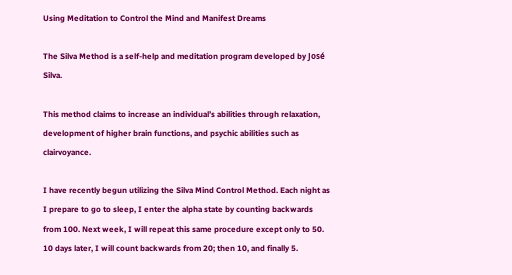Using Meditation to Control the Mind and Manifest Dreams

The Silva Method is a self-help and meditation program developed by José Silva.

This method claims to increase an individual’s abilities through relaxation, development of higher brain functions, and psychic abilities such as clairvoyance.

I have recently begun utilizing the Silva Mind Control Method. Each night as I prepare to go to sleep, I enter the alpha state by counting backwards from 100. Next week, I will repeat this same procedure except only to 50. 10 days later, I will count backwards from 20; then 10, and finally 5.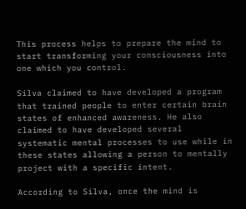This process helps to prepare the mind to start transforming your consciousness into one which you control.

Silva claimed to have developed a program that trained people to enter certain brain states of enhanced awareness. He also claimed to have developed several systematic mental processes to use while in these states allowing a person to mentally project with a specific intent.

According to Silva, once the mind is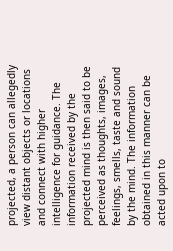projected, a person can allegedly view distant objects or locations and connect with higher intelligence for guidance. The information received by the projected mind is then said to be perceived as thoughts, images, feelings, smells, taste and sound by the mind. The information obtained in this manner can be acted upon to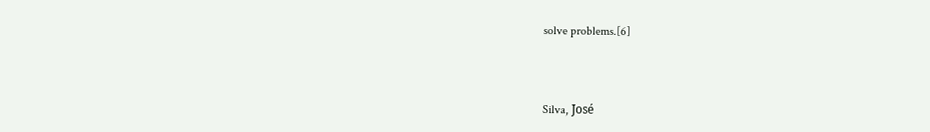solve problems.[6]



Silva, José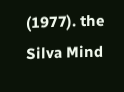(1977). the Silva Mind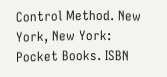Control Method. New York, New York: Pocket Books. ISBN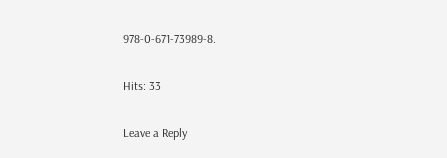978-0-671-73989-8.

Hits: 33

Leave a Reply